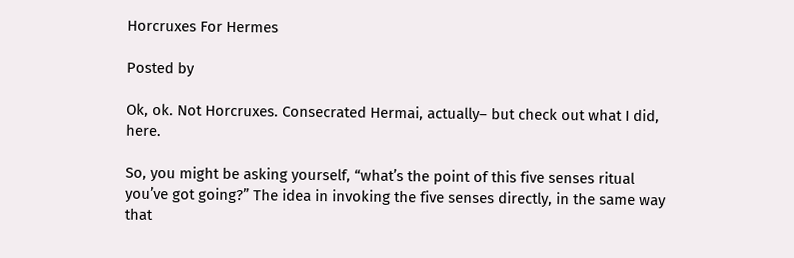Horcruxes For Hermes

Posted by

Ok, ok. Not Horcruxes. Consecrated Hermai, actually– but check out what I did, here.

So, you might be asking yourself, “what’s the point of this five senses ritual you’ve got going?” The idea in invoking the five senses directly, in the same way that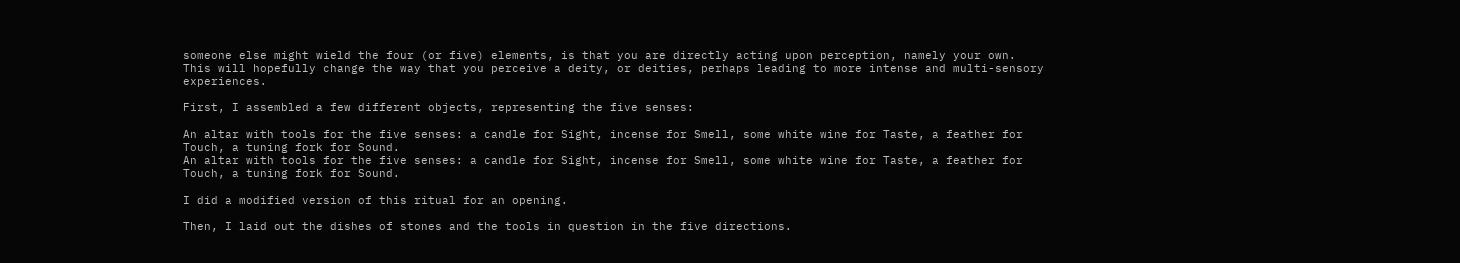someone else might wield the four (or five) elements, is that you are directly acting upon perception, namely your own. This will hopefully change the way that you perceive a deity, or deities, perhaps leading to more intense and multi-sensory experiences.

First, I assembled a few different objects, representing the five senses:

An altar with tools for the five senses: a candle for Sight, incense for Smell, some white wine for Taste, a feather for Touch, a tuning fork for Sound.
An altar with tools for the five senses: a candle for Sight, incense for Smell, some white wine for Taste, a feather for Touch, a tuning fork for Sound.

I did a modified version of this ritual for an opening.

Then, I laid out the dishes of stones and the tools in question in the five directions.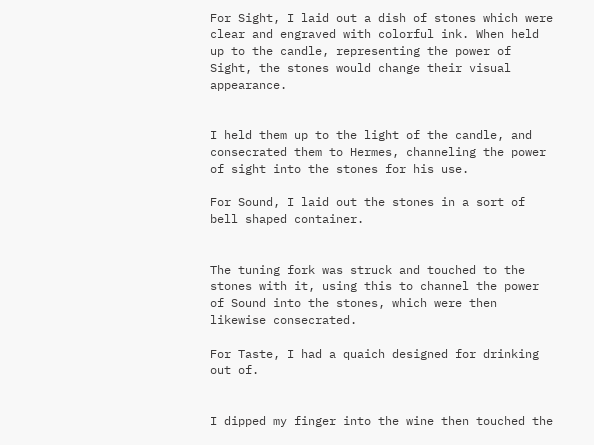For Sight, I laid out a dish of stones which were clear and engraved with colorful ink. When held up to the candle, representing the power of Sight, the stones would change their visual appearance.


I held them up to the light of the candle, and consecrated them to Hermes, channeling the power of sight into the stones for his use.

For Sound, I laid out the stones in a sort of bell shaped container.


The tuning fork was struck and touched to the stones with it, using this to channel the power of Sound into the stones, which were then likewise consecrated.

For Taste, I had a quaich designed for drinking out of.


I dipped my finger into the wine then touched the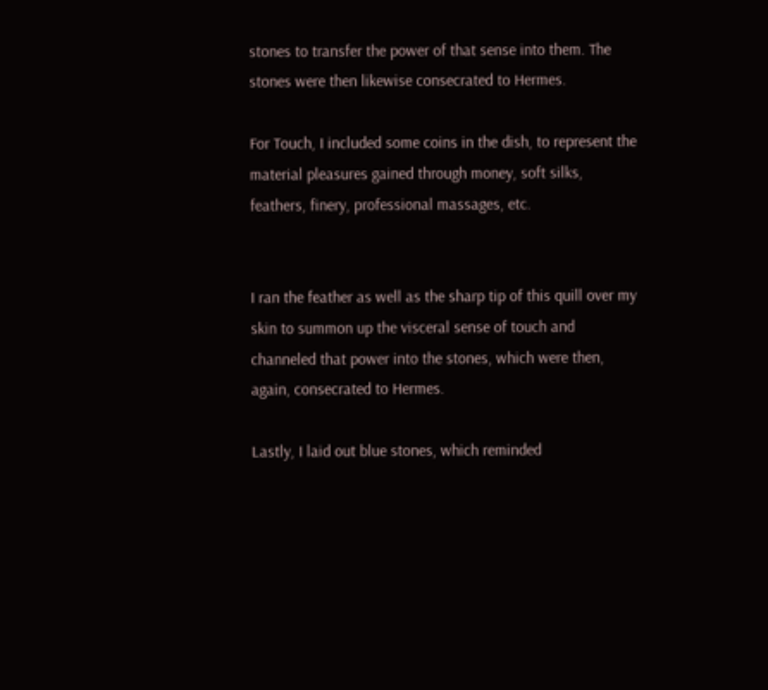stones to transfer the power of that sense into them. The stones were then likewise consecrated to Hermes.

For Touch, I included some coins in the dish, to represent the material pleasures gained through money, soft silks, feathers, finery, professional massages, etc.


I ran the feather as well as the sharp tip of this quill over my skin to summon up the visceral sense of touch and channeled that power into the stones, which were then, again, consecrated to Hermes.

Lastly, I laid out blue stones, which reminded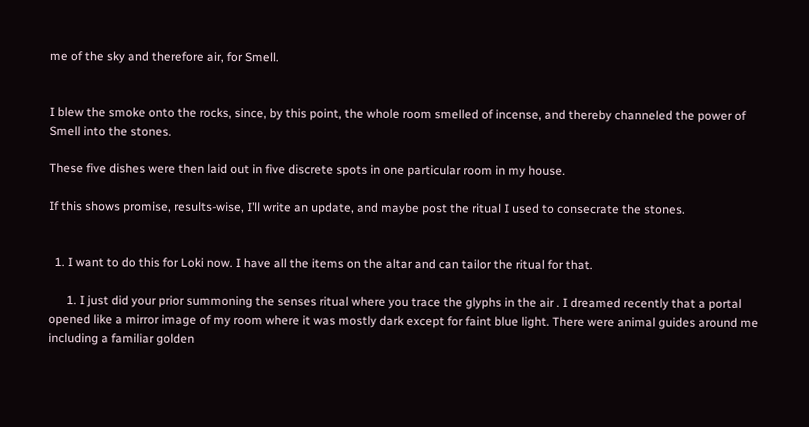me of the sky and therefore air, for Smell.


I blew the smoke onto the rocks, since, by this point, the whole room smelled of incense, and thereby channeled the power of Smell into the stones.

These five dishes were then laid out in five discrete spots in one particular room in my house.

If this shows promise, results-wise, I’ll write an update, and maybe post the ritual I used to consecrate the stones.


  1. I want to do this for Loki now. I have all the items on the altar and can tailor the ritual for that.

      1. I just did your prior summoning the senses ritual where you trace the glyphs in the air . I dreamed recently that a portal opened like a mirror image of my room where it was mostly dark except for faint blue light. There were animal guides around me including a familiar golden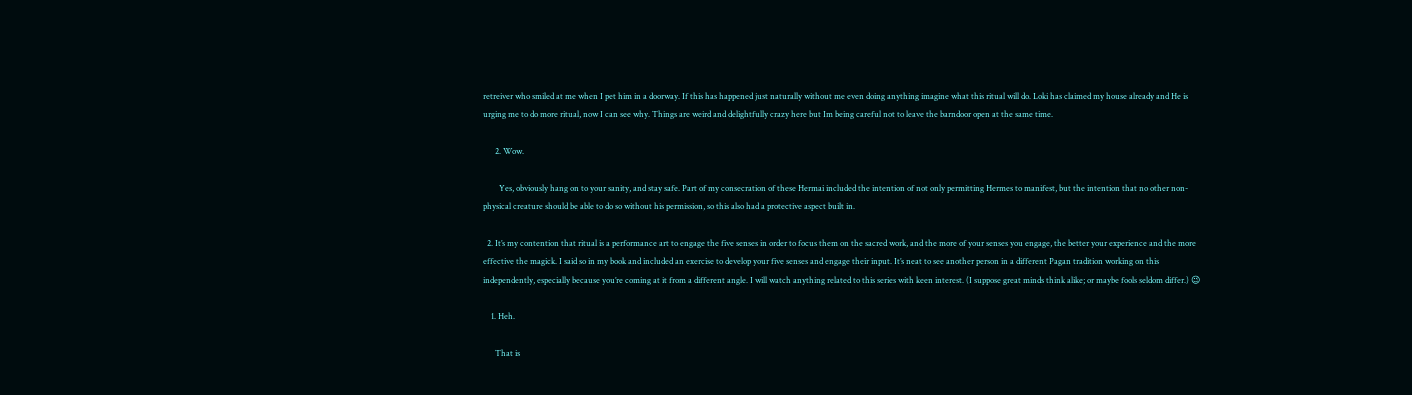retreiver who smiled at me when I pet him in a doorway. If this has happened just naturally without me even doing anything imagine what this ritual will do. Loki has claimed my house already and He is urging me to do more ritual, now I can see why. Things are weird and delightfully crazy here but Im being careful not to leave the barndoor open at the same time.

      2. Wow.

        Yes, obviously hang on to your sanity, and stay safe. Part of my consecration of these Hermai included the intention of not only permitting Hermes to manifest, but the intention that no other non-physical creature should be able to do so without his permission, so this also had a protective aspect built in.

  2. It’s my contention that ritual is a performance art to engage the five senses in order to focus them on the sacred work, and the more of your senses you engage, the better your experience and the more effective the magick. I said so in my book and included an exercise to develop your five senses and engage their input. It’s neat to see another person in a different Pagan tradition working on this independently, especially because you’re coming at it from a different angle. I will watch anything related to this series with keen interest. (I suppose great minds think alike; or maybe fools seldom differ.) 😉

    1. Heh.

      That is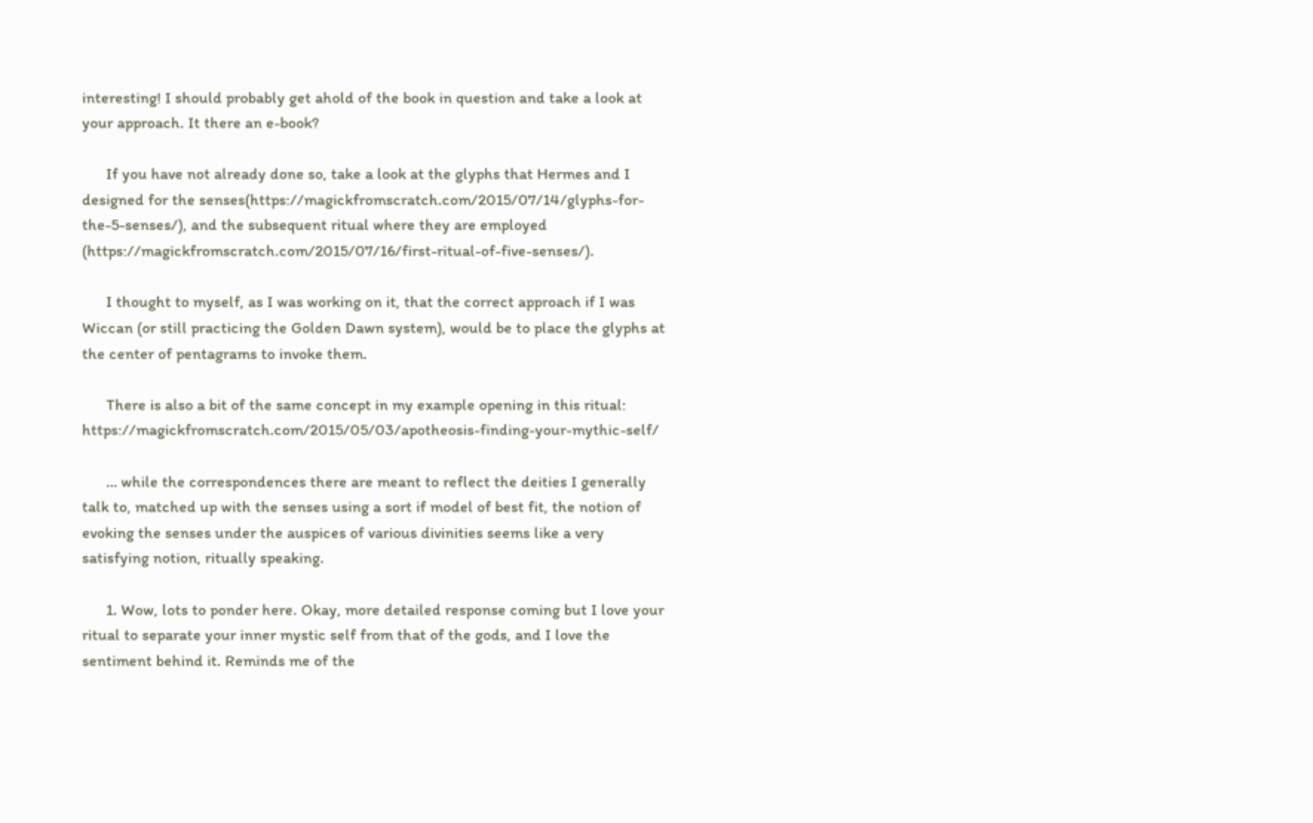interesting! I should probably get ahold of the book in question and take a look at your approach. It there an e-book?

      If you have not already done so, take a look at the glyphs that Hermes and I designed for the senses(https://magickfromscratch.com/2015/07/14/glyphs-for-the-5-senses/), and the subsequent ritual where they are employed (https://magickfromscratch.com/2015/07/16/first-ritual-of-five-senses/).

      I thought to myself, as I was working on it, that the correct approach if I was Wiccan (or still practicing the Golden Dawn system), would be to place the glyphs at the center of pentagrams to invoke them.

      There is also a bit of the same concept in my example opening in this ritual: https://magickfromscratch.com/2015/05/03/apotheosis-finding-your-mythic-self/

      … while the correspondences there are meant to reflect the deities I generally talk to, matched up with the senses using a sort if model of best fit, the notion of evoking the senses under the auspices of various divinities seems like a very satisfying notion, ritually speaking.

      1. Wow, lots to ponder here. Okay, more detailed response coming but I love your ritual to separate your inner mystic self from that of the gods, and I love the sentiment behind it. Reminds me of the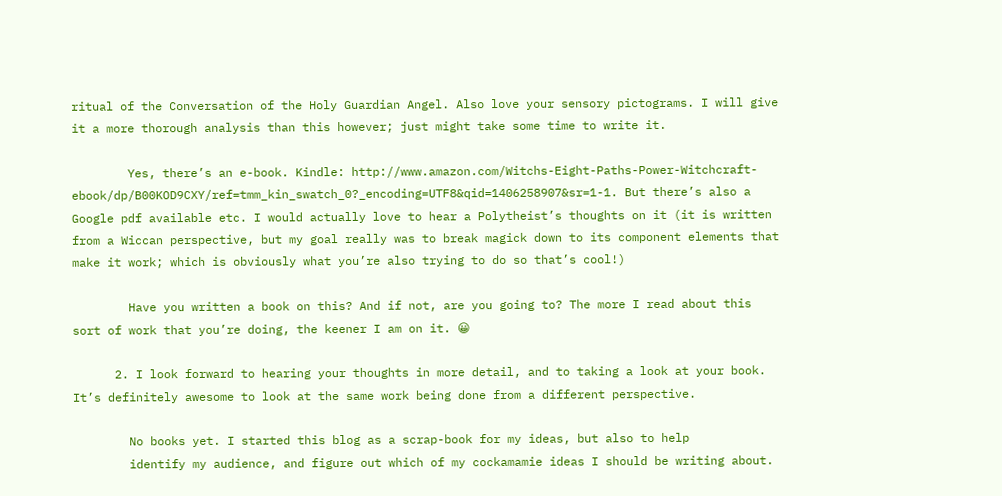ritual of the Conversation of the Holy Guardian Angel. Also love your sensory pictograms. I will give it a more thorough analysis than this however; just might take some time to write it.

        Yes, there’s an e-book. Kindle: http://www.amazon.com/Witchs-Eight-Paths-Power-Witchcraft-ebook/dp/B00KOD9CXY/ref=tmm_kin_swatch_0?_encoding=UTF8&qid=1406258907&sr=1-1. But there’s also a Google pdf available etc. I would actually love to hear a Polytheist’s thoughts on it (it is written from a Wiccan perspective, but my goal really was to break magick down to its component elements that make it work; which is obviously what you’re also trying to do so that’s cool!)

        Have you written a book on this? And if not, are you going to? The more I read about this sort of work that you’re doing, the keener I am on it. 😀

      2. I look forward to hearing your thoughts in more detail, and to taking a look at your book. It’s definitely awesome to look at the same work being done from a different perspective.

        No books yet. I started this blog as a scrap-book for my ideas, but also to help
        identify my audience, and figure out which of my cockamamie ideas I should be writing about.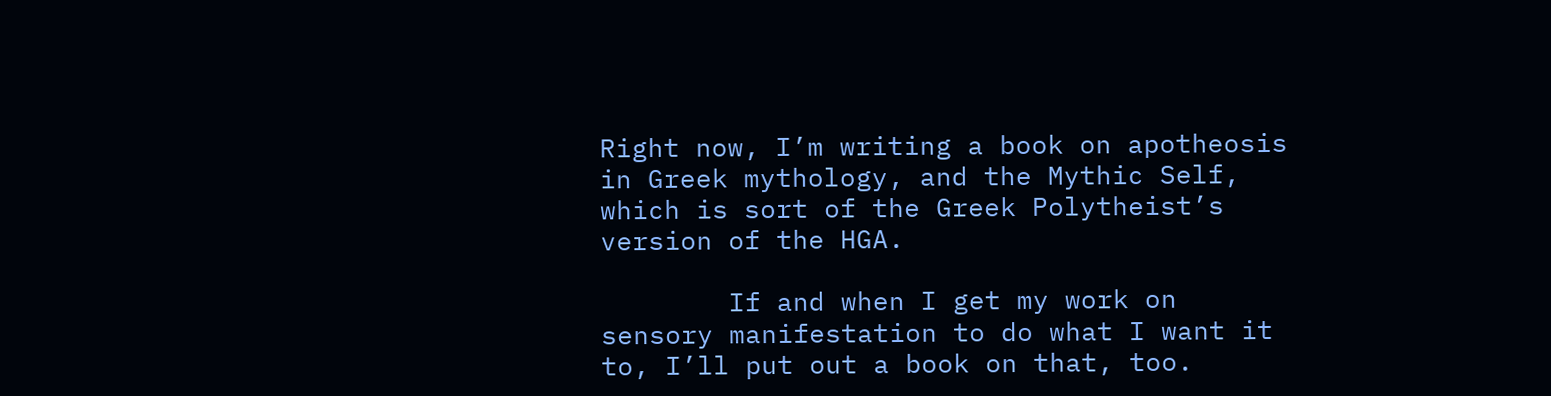Right now, I’m writing a book on apotheosis in Greek mythology, and the Mythic Self, which is sort of the Greek Polytheist’s version of the HGA.

        If and when I get my work on sensory manifestation to do what I want it to, I’ll put out a book on that, too.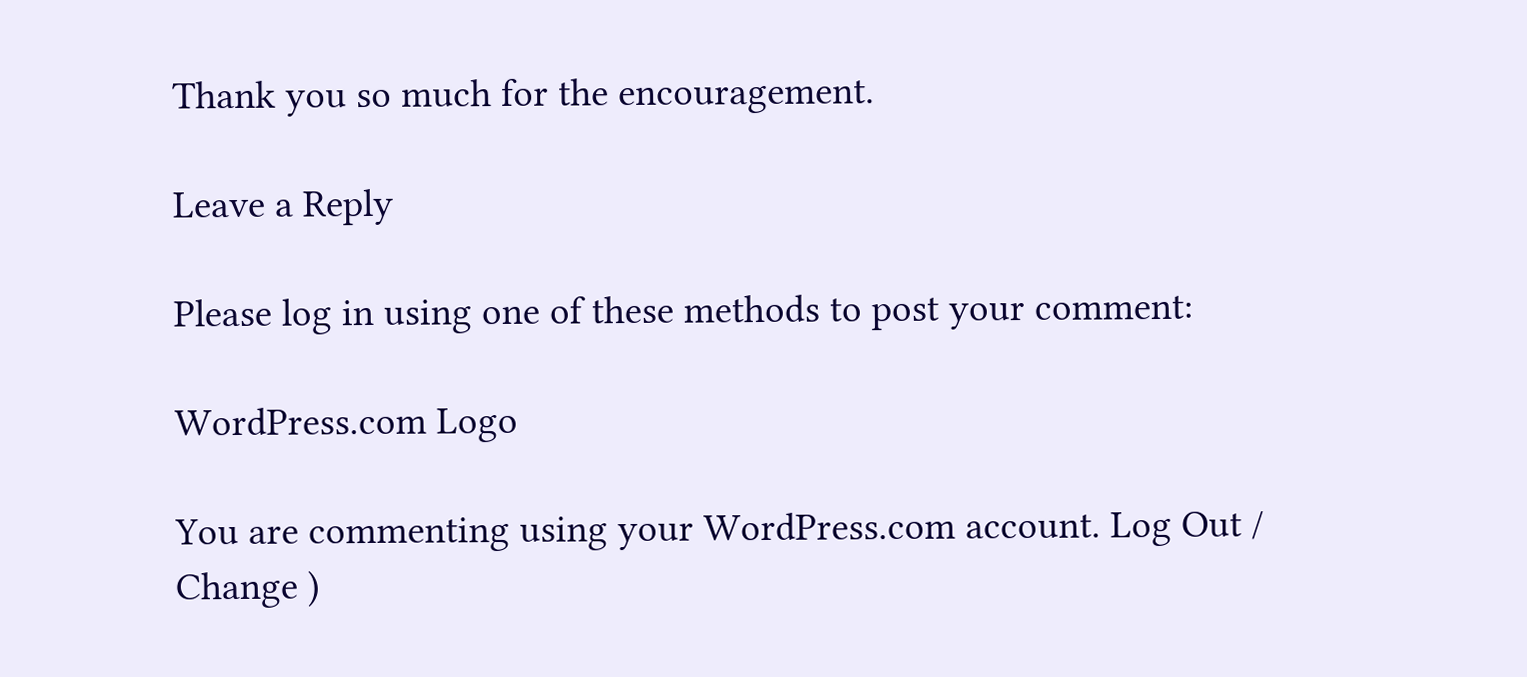Thank you so much for the encouragement.

Leave a Reply

Please log in using one of these methods to post your comment:

WordPress.com Logo

You are commenting using your WordPress.com account. Log Out /  Change )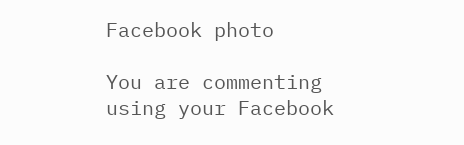Facebook photo

You are commenting using your Facebook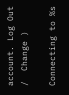account. Log Out /  Change )

Connecting to %s